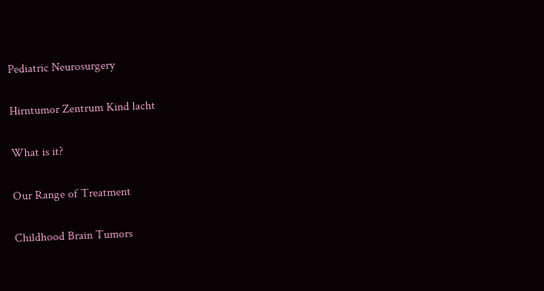Pediatric Neurosurgery

Hirntumor Zentrum Kind lacht

What is it?

Our Range of Treatment

Childhood Brain Tumors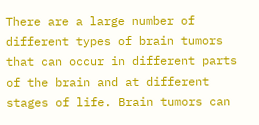There are a large number of different types of brain tumors that can occur in different parts of the brain and at different stages of life. Brain tumors can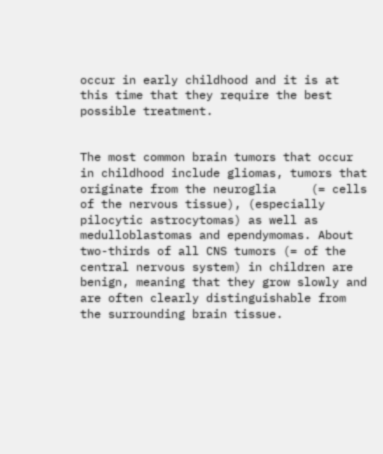occur in early childhood and it is at this time that they require the best possible treatment.


The most common brain tumors that occur in childhood include gliomas, tumors that originate from the neuroglia     (= cells of the nervous tissue), (especially pilocytic astrocytomas) as well as medulloblastomas and ependymomas. About two-thirds of all CNS tumors (= of the central nervous system) in children are benign, meaning that they grow slowly and are often clearly distinguishable from the surrounding brain tissue.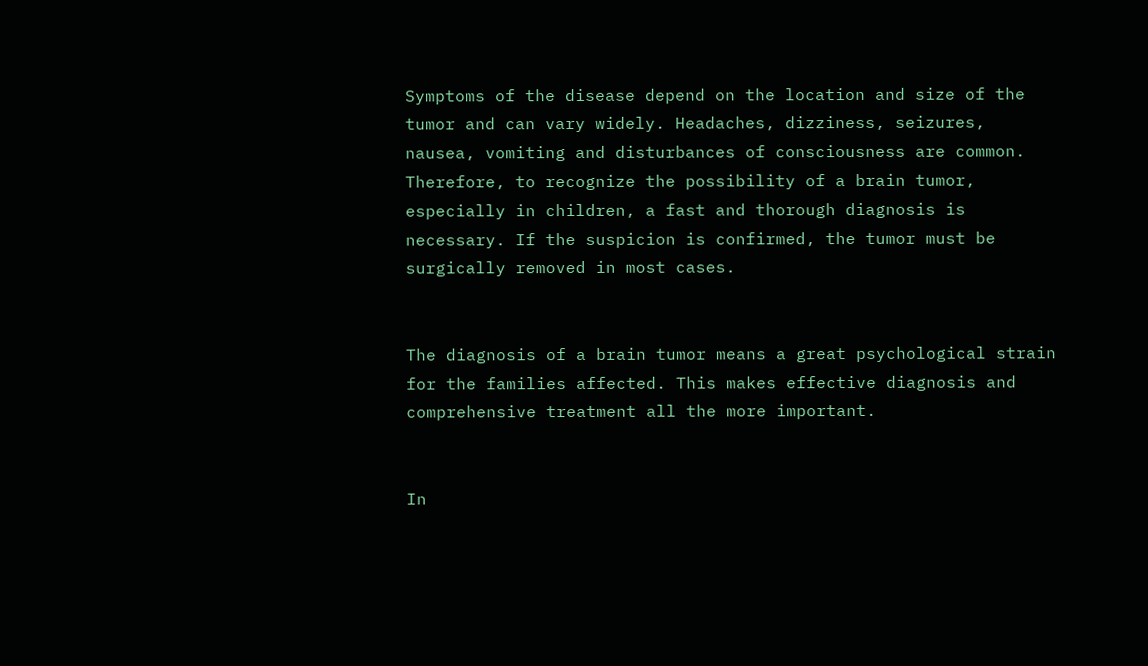Symptoms of the disease depend on the location and size of the tumor and can vary widely. Headaches, dizziness, seizures, nausea, vomiting and disturbances of consciousness are common. Therefore, to recognize the possibility of a brain tumor, especially in children, a fast and thorough diagnosis is necessary. If the suspicion is confirmed, the tumor must be surgically removed in most cases.


The diagnosis of a brain tumor means a great psychological strain for the families affected. This makes effective diagnosis and comprehensive treatment all the more important.


In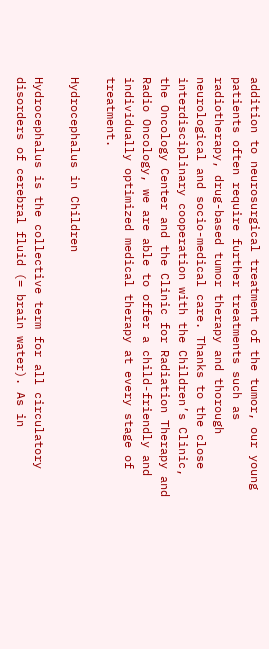addition to neurosurgical treatment of the tumor, our young patients often require further treatments such as radiotherapy, drug-based tumor therapy and thorough neurological and socio-medical care. Thanks to the close interdisciplinary cooperation with the Children’s Clinic, the Oncology Center and the Clinic for Radiation Therapy and Radio Oncology, we are able to offer a child-friendly and individually optimized medical therapy at every stage of treatment.

Hydrocephalus in Children

Hydrocephalus is the collective term for all circulatory disorders of cerebral fluid (= brain water). As in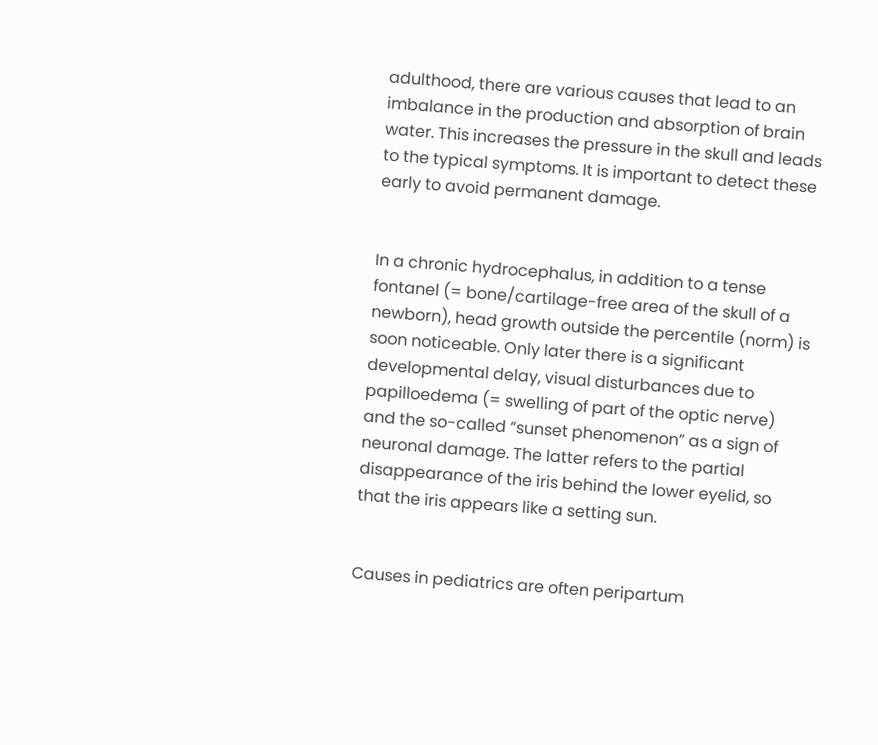adulthood, there are various causes that lead to an imbalance in the production and absorption of brain water. This increases the pressure in the skull and leads to the typical symptoms. It is important to detect these early to avoid permanent damage.


In a chronic hydrocephalus, in addition to a tense fontanel (= bone/cartilage-free area of the skull of a newborn), head growth outside the percentile (norm) is soon noticeable. Only later there is a significant developmental delay, visual disturbances due to papilloedema (= swelling of part of the optic nerve) and the so-called “sunset phenomenon” as a sign of neuronal damage. The latter refers to the partial disappearance of the iris behind the lower eyelid, so that the iris appears like a setting sun.


Causes in pediatrics are often peripartum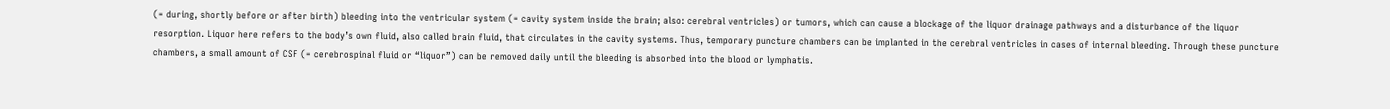(= during, shortly before or after birth) bleeding into the ventricular system (= cavity system inside the brain; also: cerebral ventricles) or tumors, which can cause a blockage of the liquor drainage pathways and a disturbance of the liquor resorption. Liquor here refers to the body’s own fluid, also called brain fluid, that circulates in the cavity systems. Thus, temporary puncture chambers can be implanted in the cerebral ventricles in cases of internal bleeding. Through these puncture chambers, a small amount of CSF (= cerebrospinal fluid or “liquor”) can be removed daily until the bleeding is absorbed into the blood or lymphatis.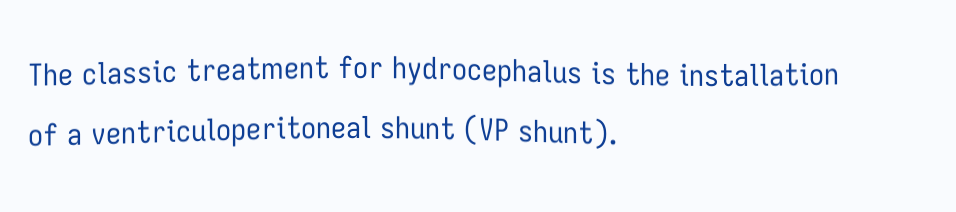The classic treatment for hydrocephalus is the installation of a ventriculoperitoneal shunt (VP shunt).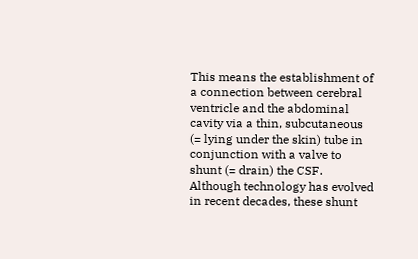This means the establishment of a connection between cerebral ventricle and the abdominal cavity via a thin, subcutaneous (= lying under the skin) tube in conjunction with a valve to shunt (= drain) the CSF. Although technology has evolved in recent decades, these shunt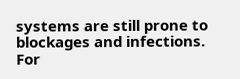systems are still prone to blockages and infections. For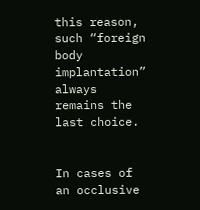this reason, such “foreign body implantation” always remains the last choice.


In cases of an occlusive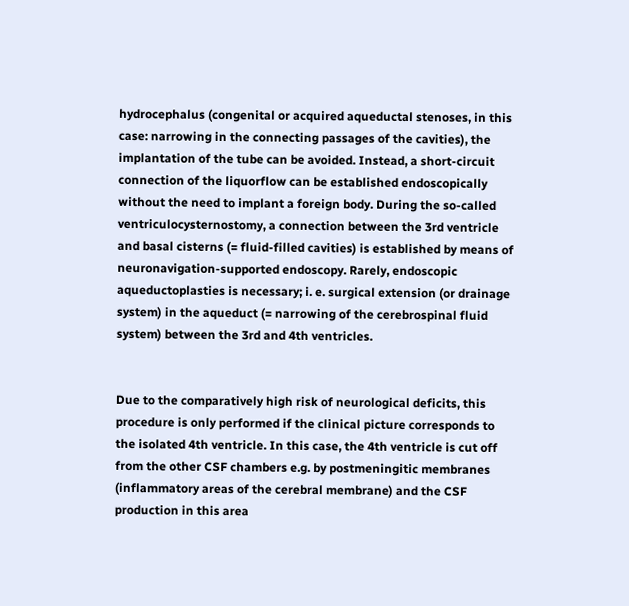hydrocephalus (congenital or acquired aqueductal stenoses, in this case: narrowing in the connecting passages of the cavities), the implantation of the tube can be avoided. Instead, a short-circuit connection of the liquorflow can be established endoscopically without the need to implant a foreign body. During the so-called ventriculocysternostomy, a connection between the 3rd ventricle and basal cisterns (= fluid-filled cavities) is established by means of neuronavigation-supported endoscopy. Rarely, endoscopic aqueductoplasties is necessary; i. e. surgical extension (or drainage system) in the aqueduct (= narrowing of the cerebrospinal fluid system) between the 3rd and 4th ventricles.


Due to the comparatively high risk of neurological deficits, this procedure is only performed if the clinical picture corresponds to the isolated 4th ventricle. In this case, the 4th ventricle is cut off from the other CSF chambers e.g. by postmeningitic membranes (inflammatory areas of the cerebral membrane) and the CSF production in this area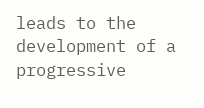leads to the development of a progressive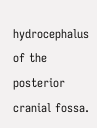hydrocephalus of the posterior cranial fossa.